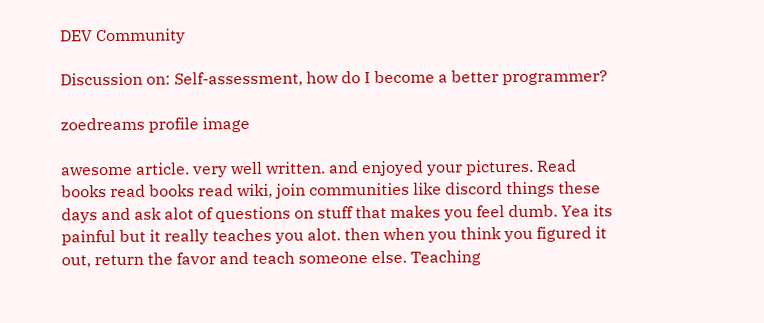DEV Community

Discussion on: Self-assessment, how do I become a better programmer?

zoedreams profile image

awesome article. very well written. and enjoyed your pictures. Read books read books read wiki, join communities like discord things these days and ask alot of questions on stuff that makes you feel dumb. Yea its painful but it really teaches you alot. then when you think you figured it out, return the favor and teach someone else. Teaching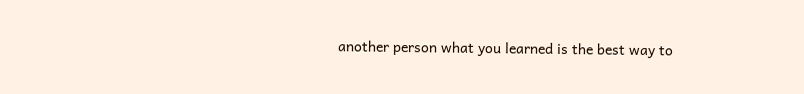another person what you learned is the best way to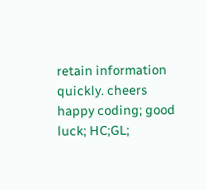retain information quickly. cheers
happy coding; good luck; HC;GL;